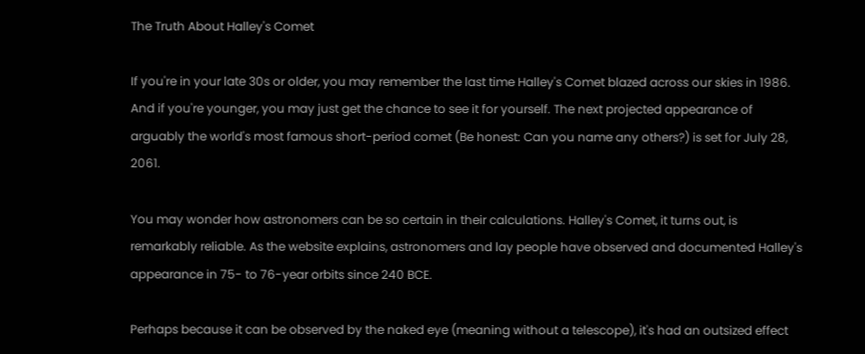The Truth About Halley's Comet

If you're in your late 30s or older, you may remember the last time Halley's Comet blazed across our skies in 1986. And if you're younger, you may just get the chance to see it for yourself. The next projected appearance of arguably the world's most famous short-period comet (Be honest: Can you name any others?) is set for July 28, 2061.

You may wonder how astronomers can be so certain in their calculations. Halley's Comet, it turns out, is remarkably reliable. As the website explains, astronomers and lay people have observed and documented Halley's appearance in 75- to 76-year orbits since 240 BCE.

Perhaps because it can be observed by the naked eye (meaning without a telescope), it's had an outsized effect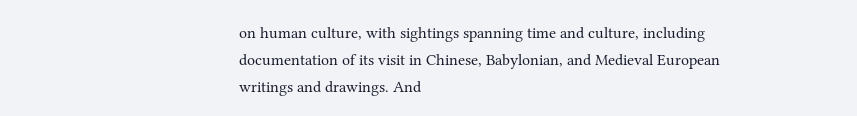on human culture, with sightings spanning time and culture, including documentation of its visit in Chinese, Babylonian, and Medieval European writings and drawings. And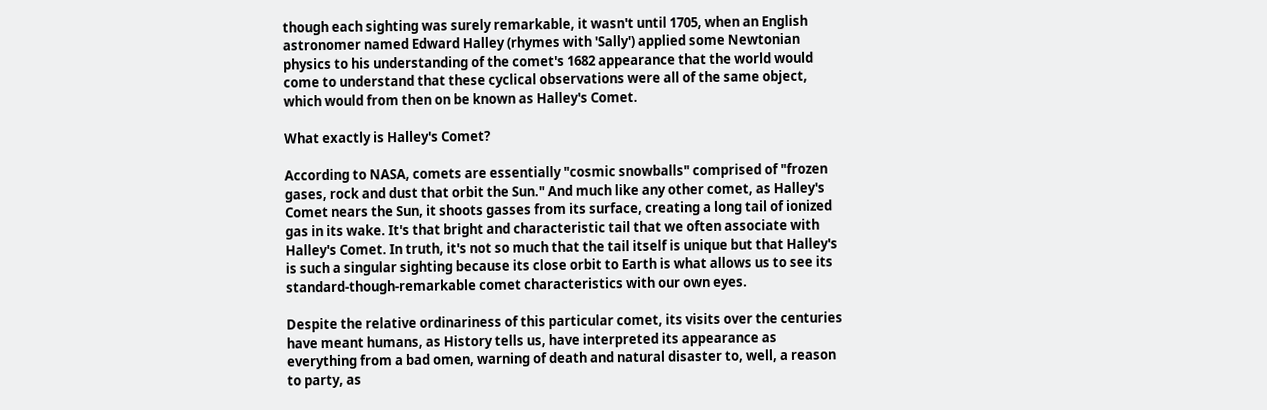though each sighting was surely remarkable, it wasn't until 1705, when an English astronomer named Edward Halley (rhymes with 'Sally') applied some Newtonian physics to his understanding of the comet's 1682 appearance that the world would come to understand that these cyclical observations were all of the same object, which would from then on be known as Halley's Comet.

What exactly is Halley's Comet?

According to NASA, comets are essentially "cosmic snowballs" comprised of "frozen gases, rock and dust that orbit the Sun." And much like any other comet, as Halley's Comet nears the Sun, it shoots gasses from its surface, creating a long tail of ionized gas in its wake. It's that bright and characteristic tail that we often associate with Halley's Comet. In truth, it's not so much that the tail itself is unique but that Halley's is such a singular sighting because its close orbit to Earth is what allows us to see its standard-though-remarkable comet characteristics with our own eyes.

Despite the relative ordinariness of this particular comet, its visits over the centuries have meant humans, as History tells us, have interpreted its appearance as everything from a bad omen, warning of death and natural disaster to, well, a reason to party, as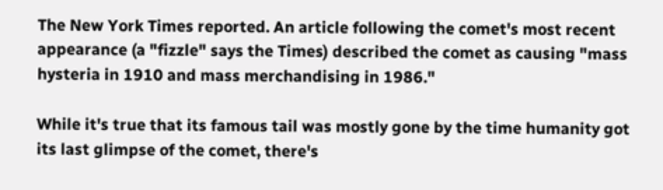The New York Times reported. An article following the comet's most recent appearance (a "fizzle" says the Times) described the comet as causing "mass hysteria in 1910 and mass merchandising in 1986."

While it's true that its famous tail was mostly gone by the time humanity got its last glimpse of the comet, there's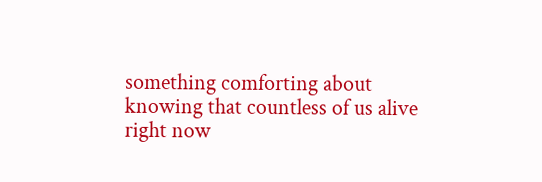something comforting about knowing that countless of us alive right now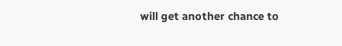will get another chance to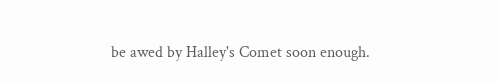be awed by Halley's Comet soon enough.